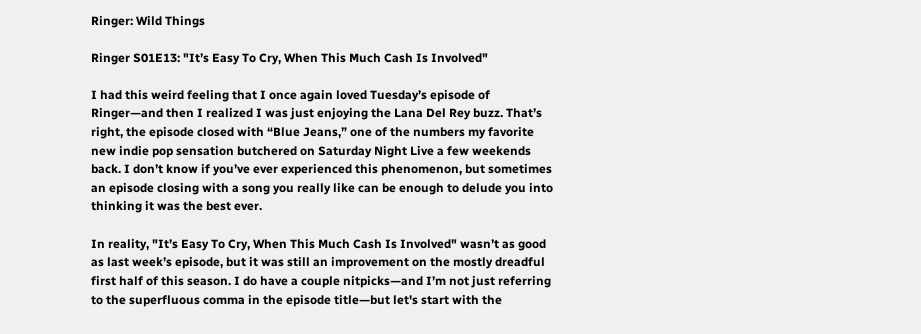Ringer: Wild Things

Ringer S01E13: "It’s Easy To Cry, When This Much Cash Is Involved"

I had this weird feeling that I once again loved Tuesday’s episode of Ringer—and then I realized I was just enjoying the Lana Del Rey buzz. That’s right, the episode closed with “Blue Jeans,” one of the numbers my favorite new indie pop sensation butchered on Saturday Night Live a few weekends back. I don’t know if you’ve ever experienced this phenomenon, but sometimes an episode closing with a song you really like can be enough to delude you into thinking it was the best ever.

In reality, "It’s Easy To Cry, When This Much Cash Is Involved" wasn’t as good as last week’s episode, but it was still an improvement on the mostly dreadful first half of this season. I do have a couple nitpicks—and I’m not just referring to the superfluous comma in the episode title—but let's start with the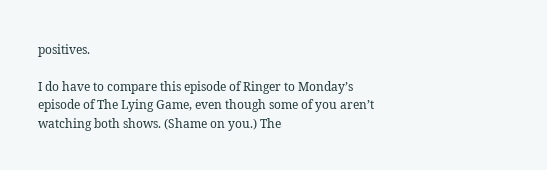positives.

I do have to compare this episode of Ringer to Monday’s episode of The Lying Game, even though some of you aren’t watching both shows. (Shame on you.) The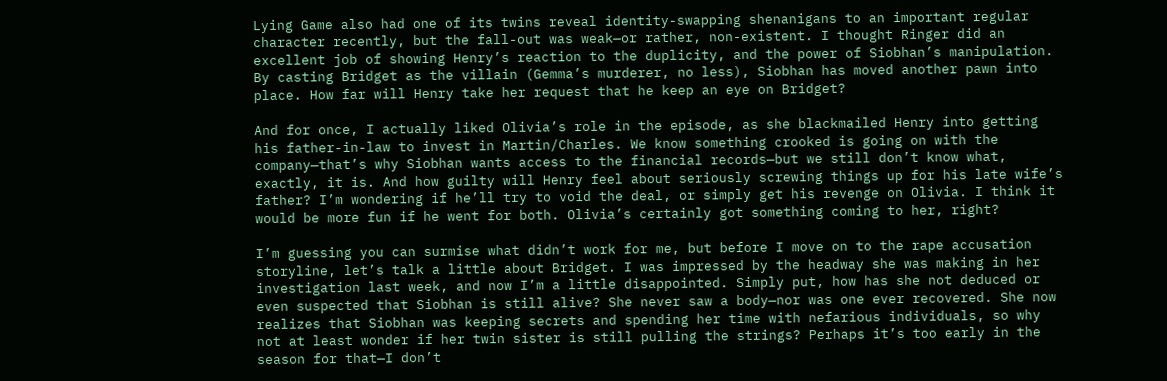Lying Game also had one of its twins reveal identity-swapping shenanigans to an important regular character recently, but the fall-out was weak—or rather, non-existent. I thought Ringer did an excellent job of showing Henry’s reaction to the duplicity, and the power of Siobhan’s manipulation. By casting Bridget as the villain (Gemma’s murderer, no less), Siobhan has moved another pawn into place. How far will Henry take her request that he keep an eye on Bridget?

And for once, I actually liked Olivia’s role in the episode, as she blackmailed Henry into getting his father-in-law to invest in Martin/Charles. We know something crooked is going on with the company—that’s why Siobhan wants access to the financial records—but we still don’t know what, exactly, it is. And how guilty will Henry feel about seriously screwing things up for his late wife’s father? I’m wondering if he’ll try to void the deal, or simply get his revenge on Olivia. I think it would be more fun if he went for both. Olivia’s certainly got something coming to her, right?

I’m guessing you can surmise what didn’t work for me, but before I move on to the rape accusation storyline, let’s talk a little about Bridget. I was impressed by the headway she was making in her investigation last week, and now I’m a little disappointed. Simply put, how has she not deduced or even suspected that Siobhan is still alive? She never saw a body—nor was one ever recovered. She now realizes that Siobhan was keeping secrets and spending her time with nefarious individuals, so why not at least wonder if her twin sister is still pulling the strings? Perhaps it’s too early in the season for that—I don’t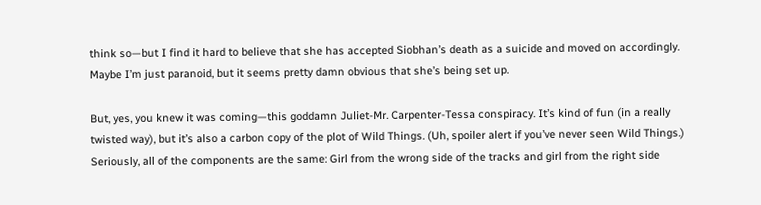think so—but I find it hard to believe that she has accepted Siobhan’s death as a suicide and moved on accordingly. Maybe I’m just paranoid, but it seems pretty damn obvious that she’s being set up.

But, yes, you knew it was coming—this goddamn Juliet-Mr. Carpenter-Tessa conspiracy. It’s kind of fun (in a really twisted way), but it’s also a carbon copy of the plot of Wild Things. (Uh, spoiler alert if you’ve never seen Wild Things.) Seriously, all of the components are the same: Girl from the wrong side of the tracks and girl from the right side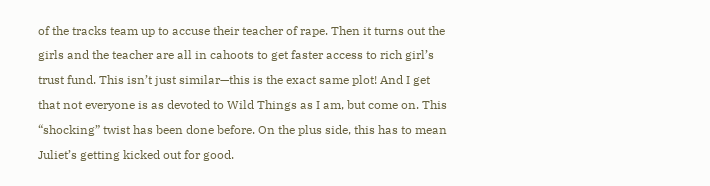of the tracks team up to accuse their teacher of rape. Then it turns out the girls and the teacher are all in cahoots to get faster access to rich girl’s trust fund. This isn’t just similar—this is the exact same plot! And I get that not everyone is as devoted to Wild Things as I am, but come on. This “shocking” twist has been done before. On the plus side, this has to mean Juliet’s getting kicked out for good.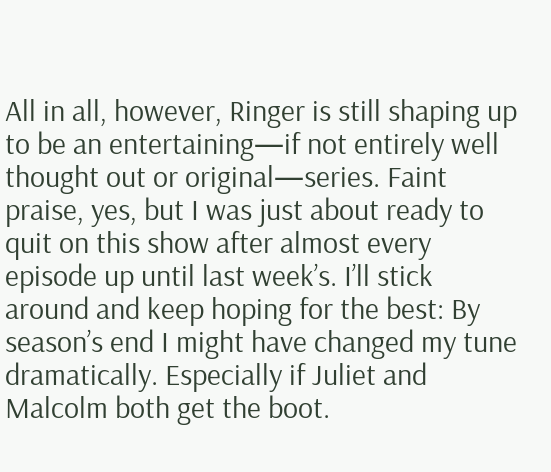All in all, however, Ringer is still shaping up to be an entertaining—if not entirely well thought out or original—series. Faint praise, yes, but I was just about ready to quit on this show after almost every episode up until last week’s. I’ll stick around and keep hoping for the best: By season’s end I might have changed my tune dramatically. Especially if Juliet and Malcolm both get the boot.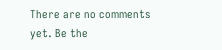There are no comments yet. Be the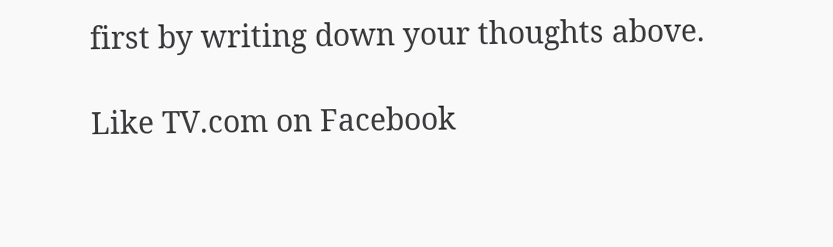first by writing down your thoughts above.

Like TV.com on Facebook